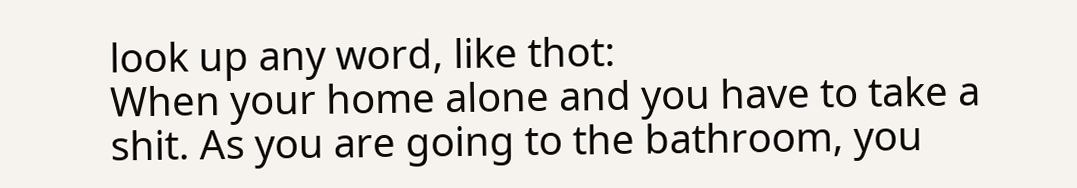look up any word, like thot:
When your home alone and you have to take a shit. As you are going to the bathroom, you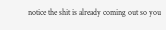notice the shit is already coming out so you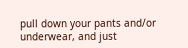pull down your pants and/or underwear, and just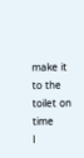make it to the toilet on time
I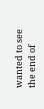wanted to see the end of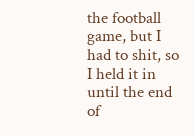the football game, but I had to shit, so I held it in until the end of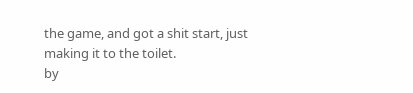the game, and got a shit start, just making it to the toilet.
by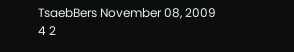TsaebBers November 08, 2009
4 2